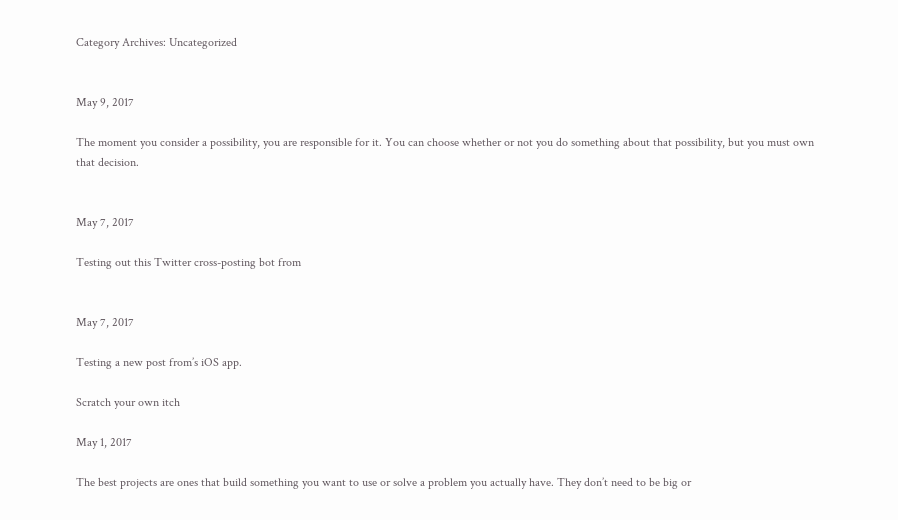Category Archives: Uncategorized


May 9, 2017

The moment you consider a possibility, you are responsible for it. You can choose whether or not you do something about that possibility, but you must own that decision.


May 7, 2017

Testing out this Twitter cross-posting bot from


May 7, 2017

Testing a new post from’s iOS app.

Scratch your own itch

May 1, 2017

The best projects are ones that build something you want to use or solve a problem you actually have. They don’t need to be big or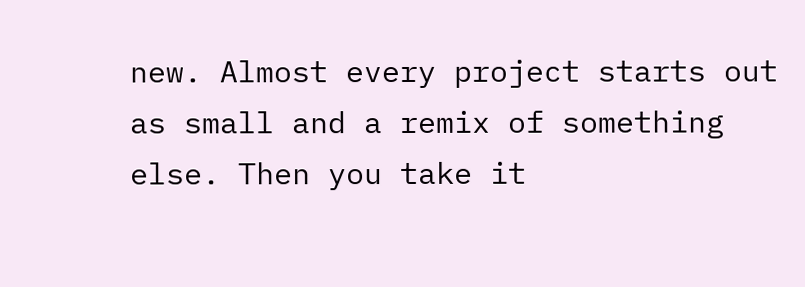new. Almost every project starts out as small and a remix of something else. Then you take it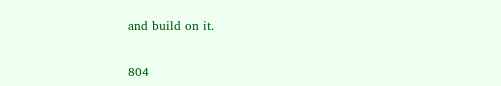and build on it.


804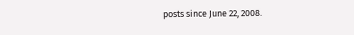posts since June 22, 2008.